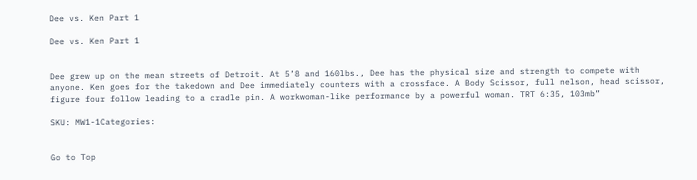Dee vs. Ken Part 1

Dee vs. Ken Part 1


Dee grew up on the mean streets of Detroit. At 5’8 and 160lbs., Dee has the physical size and strength to compete with anyone. Ken goes for the takedown and Dee immediately counters with a crossface. A Body Scissor, full nelson, head scissor, figure four follow leading to a cradle pin. A workwoman-like performance by a powerful woman. TRT 6:35, 103mb”

SKU: MW1-1Categories:


Go to Top